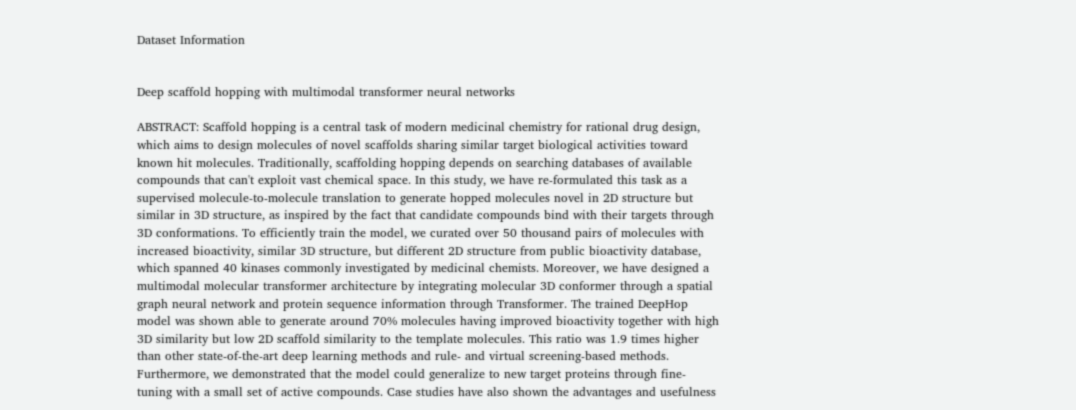Dataset Information


Deep scaffold hopping with multimodal transformer neural networks

ABSTRACT: Scaffold hopping is a central task of modern medicinal chemistry for rational drug design, which aims to design molecules of novel scaffolds sharing similar target biological activities toward known hit molecules. Traditionally, scaffolding hopping depends on searching databases of available compounds that can't exploit vast chemical space. In this study, we have re-formulated this task as a supervised molecule-to-molecule translation to generate hopped molecules novel in 2D structure but similar in 3D structure, as inspired by the fact that candidate compounds bind with their targets through 3D conformations. To efficiently train the model, we curated over 50 thousand pairs of molecules with increased bioactivity, similar 3D structure, but different 2D structure from public bioactivity database, which spanned 40 kinases commonly investigated by medicinal chemists. Moreover, we have designed a multimodal molecular transformer architecture by integrating molecular 3D conformer through a spatial graph neural network and protein sequence information through Transformer. The trained DeepHop model was shown able to generate around 70% molecules having improved bioactivity together with high 3D similarity but low 2D scaffold similarity to the template molecules. This ratio was 1.9 times higher than other state-of-the-art deep learning methods and rule- and virtual screening-based methods. Furthermore, we demonstrated that the model could generalize to new target proteins through fine-tuning with a small set of active compounds. Case studies have also shown the advantages and usefulness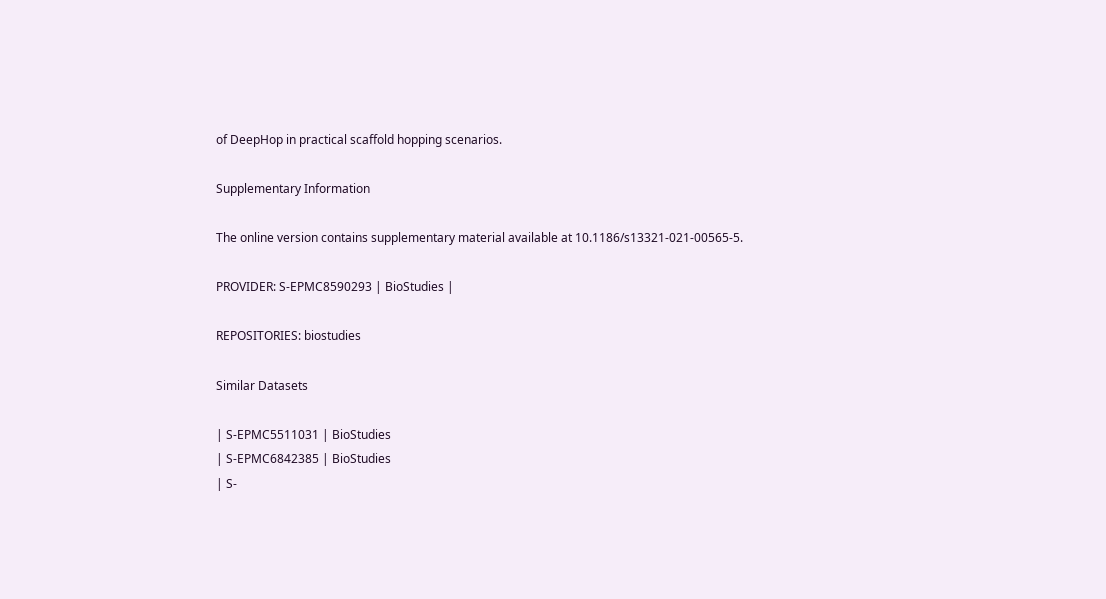of DeepHop in practical scaffold hopping scenarios.

Supplementary Information

The online version contains supplementary material available at 10.1186/s13321-021-00565-5.

PROVIDER: S-EPMC8590293 | BioStudies |

REPOSITORIES: biostudies

Similar Datasets

| S-EPMC5511031 | BioStudies
| S-EPMC6842385 | BioStudies
| S-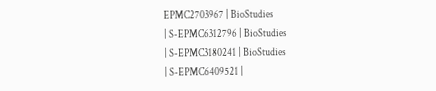EPMC2703967 | BioStudies
| S-EPMC6312796 | BioStudies
| S-EPMC3180241 | BioStudies
| S-EPMC6409521 |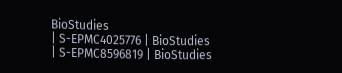BioStudies
| S-EPMC4025776 | BioStudies
| S-EPMC8596819 | BioStudies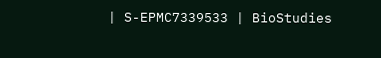| S-EPMC7339533 | BioStudies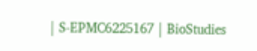| S-EPMC6225167 | BioStudies